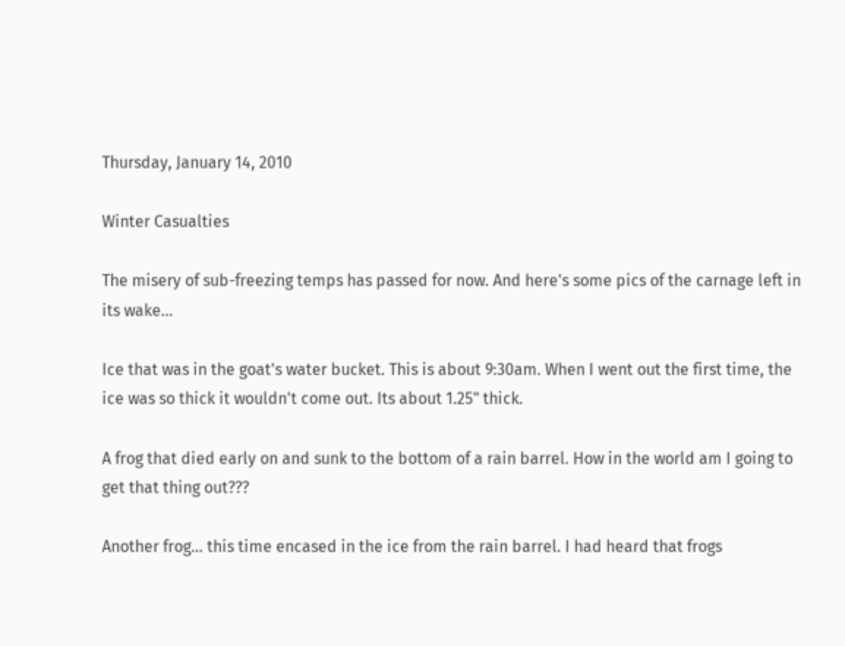Thursday, January 14, 2010

Winter Casualties

The misery of sub-freezing temps has passed for now. And here's some pics of the carnage left in its wake...

Ice that was in the goat's water bucket. This is about 9:30am. When I went out the first time, the ice was so thick it wouldn't come out. Its about 1.25" thick.

A frog that died early on and sunk to the bottom of a rain barrel. How in the world am I going to get that thing out???

Another frog... this time encased in the ice from the rain barrel. I had heard that frogs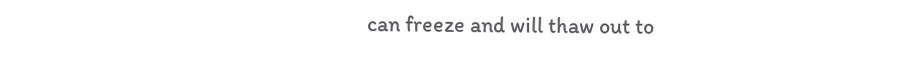can freeze and will thaw out to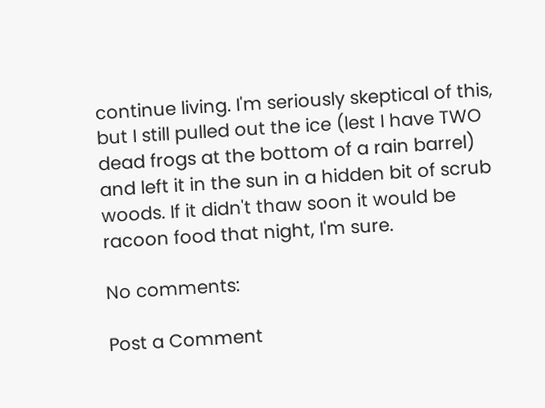continue living. I'm seriously skeptical of this, but I still pulled out the ice (lest I have TWO dead frogs at the bottom of a rain barrel) and left it in the sun in a hidden bit of scrub woods. If it didn't thaw soon it would be racoon food that night, I'm sure.

No comments:

Post a Comment